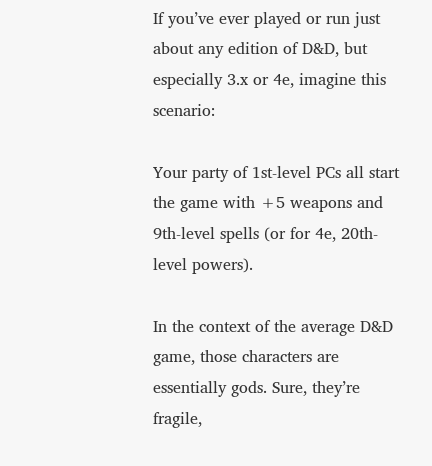If you’ve ever played or run just about any edition of D&D, but especially 3.x or 4e, imagine this scenario:

Your party of 1st-level PCs all start the game with +5 weapons and 9th-level spells (or for 4e, 20th-level powers).

In the context of the average D&D game, those characters are essentially gods. Sure, they’re fragile,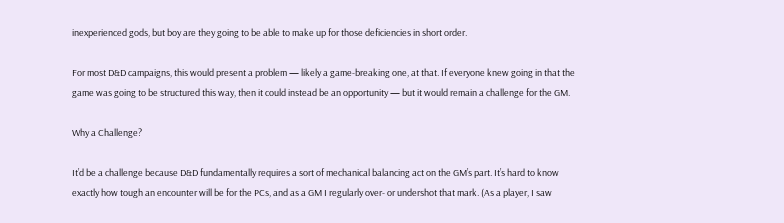inexperienced gods, but boy are they going to be able to make up for those deficiencies in short order.

For most D&D campaigns, this would present a problem — likely a game-breaking one, at that. If everyone knew going in that the game was going to be structured this way, then it could instead be an opportunity — but it would remain a challenge for the GM.

Why a Challenge?

It’d be a challenge because D&D fundamentally requires a sort of mechanical balancing act on the GM’s part. It’s hard to know exactly how tough an encounter will be for the PCs, and as a GM I regularly over- or undershot that mark. (As a player, I saw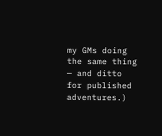my GMs doing the same thing — and ditto for published adventures.)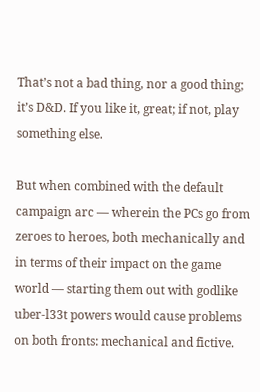That’s not a bad thing, nor a good thing; it’s D&D. If you like it, great; if not, play something else.

But when combined with the default campaign arc — wherein the PCs go from zeroes to heroes, both mechanically and in terms of their impact on the game world — starting them out with godlike uber-l33t powers would cause problems on both fronts: mechanical and fictive.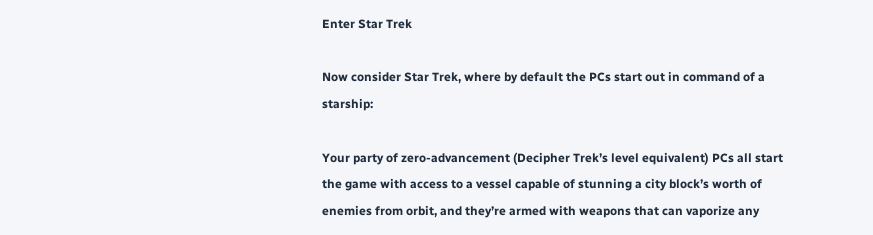Enter Star Trek

Now consider Star Trek, where by default the PCs start out in command of a starship:

Your party of zero-advancement (Decipher Trek’s level equivalent) PCs all start the game with access to a vessel capable of stunning a city block’s worth of enemies from orbit, and they’re armed with weapons that can vaporize any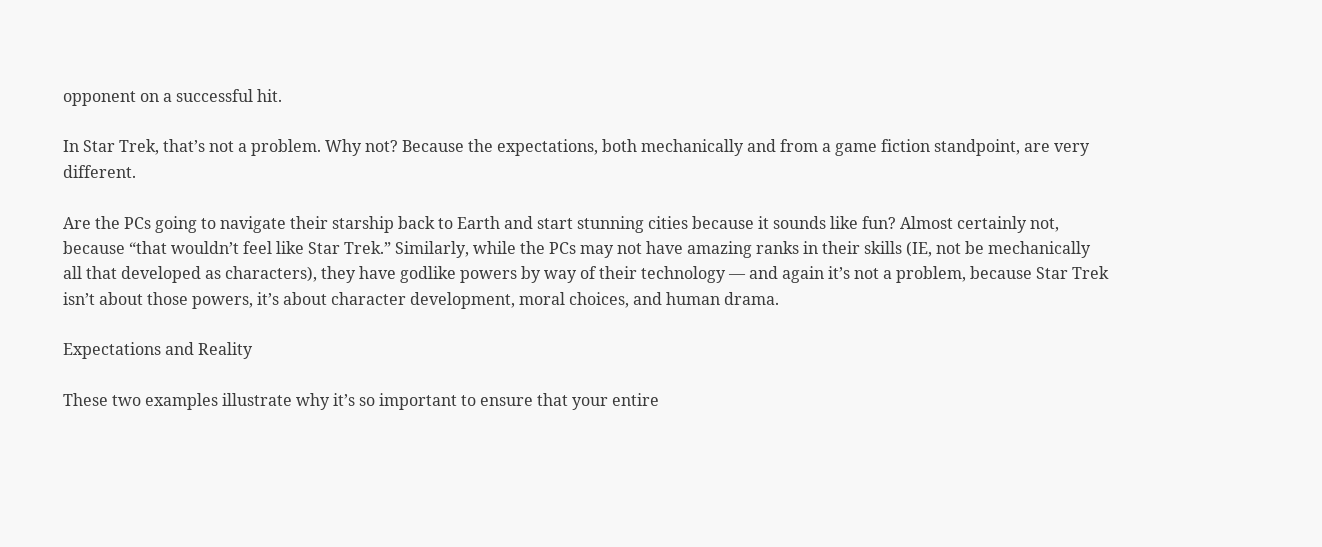opponent on a successful hit.

In Star Trek, that’s not a problem. Why not? Because the expectations, both mechanically and from a game fiction standpoint, are very different.

Are the PCs going to navigate their starship back to Earth and start stunning cities because it sounds like fun? Almost certainly not, because “that wouldn’t feel like Star Trek.” Similarly, while the PCs may not have amazing ranks in their skills (IE, not be mechanically all that developed as characters), they have godlike powers by way of their technology — and again it’s not a problem, because Star Trek isn’t about those powers, it’s about character development, moral choices, and human drama.

Expectations and Reality

These two examples illustrate why it’s so important to ensure that your entire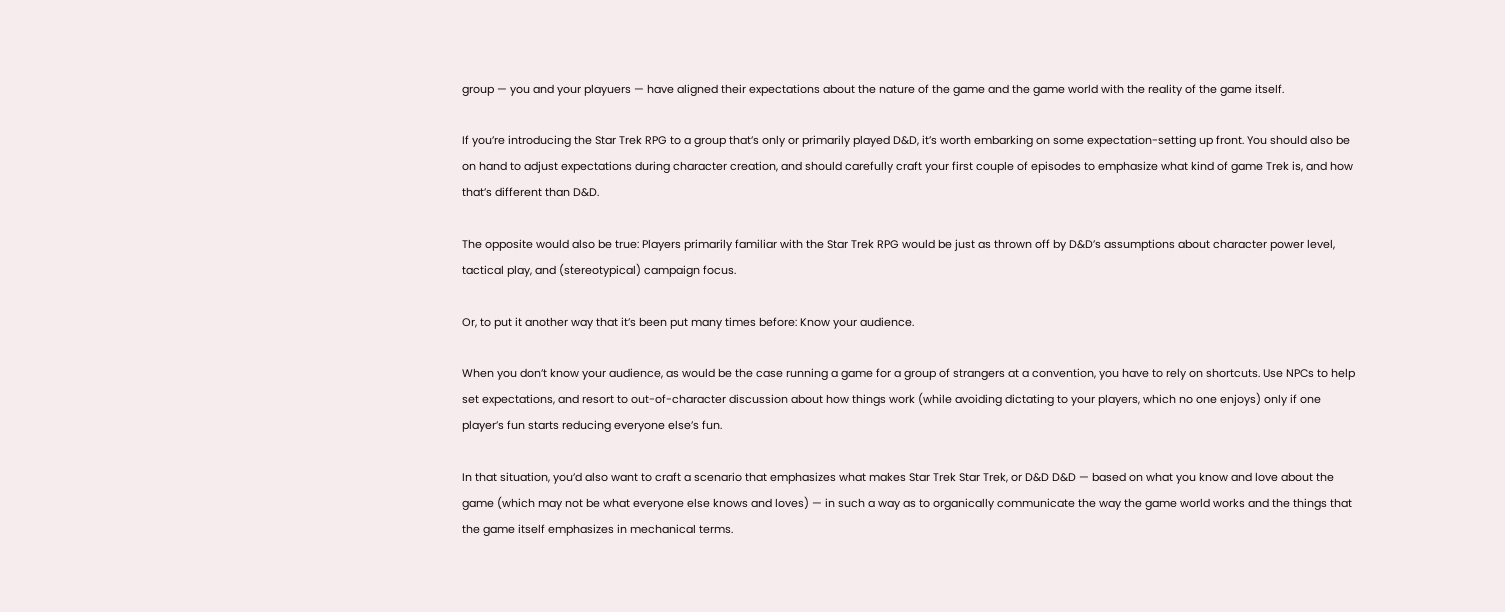group — you and your playuers — have aligned their expectations about the nature of the game and the game world with the reality of the game itself.

If you’re introducing the Star Trek RPG to a group that’s only or primarily played D&D, it’s worth embarking on some expectation-setting up front. You should also be on hand to adjust expectations during character creation, and should carefully craft your first couple of episodes to emphasize what kind of game Trek is, and how that’s different than D&D.

The opposite would also be true: Players primarily familiar with the Star Trek RPG would be just as thrown off by D&D’s assumptions about character power level, tactical play, and (stereotypical) campaign focus.

Or, to put it another way that it’s been put many times before: Know your audience.

When you don’t know your audience, as would be the case running a game for a group of strangers at a convention, you have to rely on shortcuts. Use NPCs to help set expectations, and resort to out-of-character discussion about how things work (while avoiding dictating to your players, which no one enjoys) only if one player’s fun starts reducing everyone else’s fun.

In that situation, you’d also want to craft a scenario that emphasizes what makes Star Trek Star Trek, or D&D D&D — based on what you know and love about the game (which may not be what everyone else knows and loves) — in such a way as to organically communicate the way the game world works and the things that the game itself emphasizes in mechanical terms.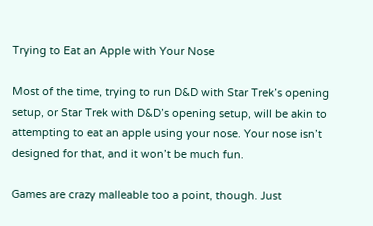Trying to Eat an Apple with Your Nose

Most of the time, trying to run D&D with Star Trek’s opening setup, or Star Trek with D&D’s opening setup, will be akin to attempting to eat an apple using your nose. Your nose isn’t designed for that, and it won’t be much fun.

Games are crazy malleable too a point, though. Just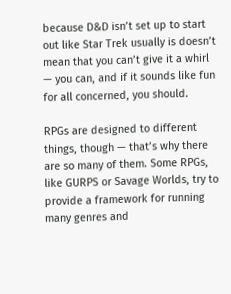because D&D isn’t set up to start out like Star Trek usually is doesn’t mean that you can’t give it a whirl — you can, and if it sounds like fun for all concerned, you should.

RPGs are designed to different things, though — that’s why there are so many of them. Some RPGs, like GURPS or Savage Worlds, try to provide a framework for running many genres and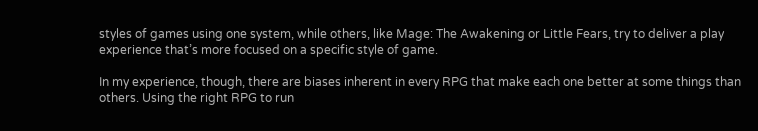styles of games using one system, while others, like Mage: The Awakening or Little Fears, try to deliver a play experience that’s more focused on a specific style of game.

In my experience, though, there are biases inherent in every RPG that make each one better at some things than others. Using the right RPG to run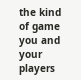the kind of game you and your players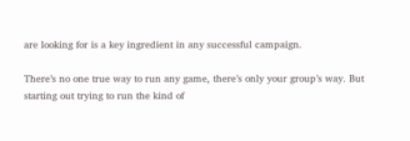are looking for is a key ingredient in any successful campaign.

There’s no one true way to run any game, there’s only your group’s way. But starting out trying to run the kind of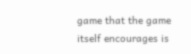game that the game itself encourages is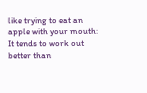like trying to eat an apple with your mouth: It tends to work out better than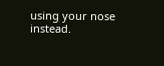using your nose instead.